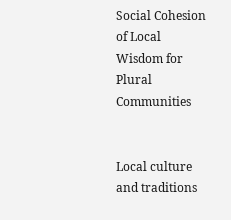Social Cohesion of Local Wisdom for Plural Communities


Local culture and traditions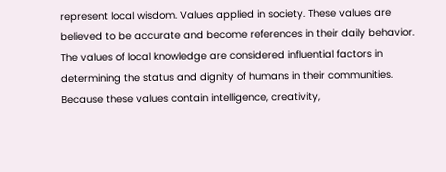represent local wisdom. Values applied in society. These values are believed to be accurate and become references in their daily behavior.  The values of local knowledge are considered influential factors in determining the status and dignity of humans in their communities.  Because these values contain intelligence, creativity,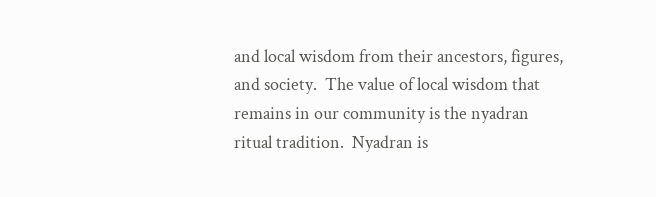and local wisdom from their ancestors, figures, and society.  The value of local wisdom that remains in our community is the nyadran ritual tradition.  Nyadran is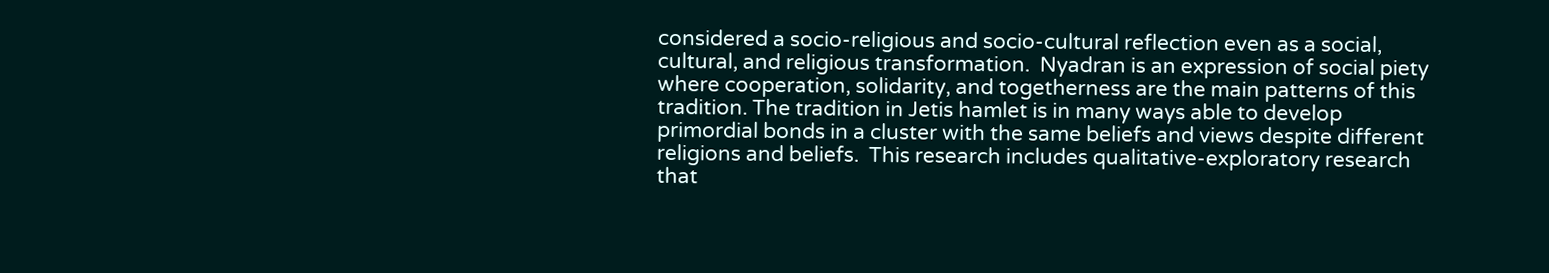considered a socio-religious and socio-cultural reflection even as a social, cultural, and religious transformation.  Nyadran is an expression of social piety where cooperation, solidarity, and togetherness are the main patterns of this tradition. The tradition in Jetis hamlet is in many ways able to develop primordial bonds in a cluster with the same beliefs and views despite different religions and beliefs.  This research includes qualitative-exploratory research that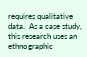requires qualitative data.  As a case study, this research uses an ethnographic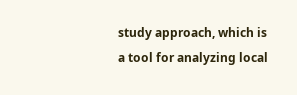study approach, which is a tool for analyzing local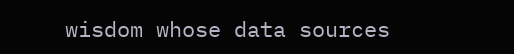wisdom whose data sources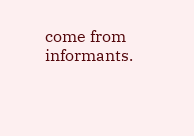come from informants.